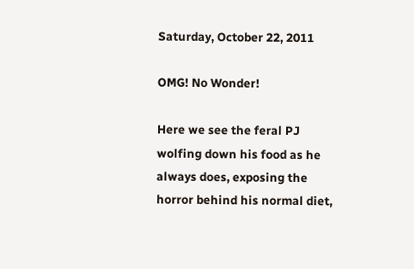Saturday, October 22, 2011

OMG! No Wonder!

Here we see the feral PJ wolfing down his food as he always does, exposing the horror behind his normal diet,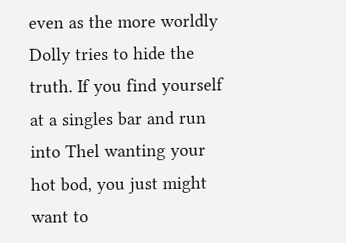even as the more worldly Dolly tries to hide the truth. If you find yourself at a singles bar and run into Thel wanting your hot bod, you just might want to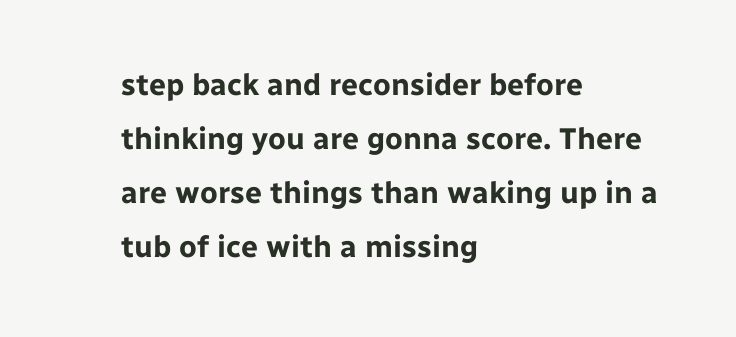step back and reconsider before thinking you are gonna score. There are worse things than waking up in a tub of ice with a missing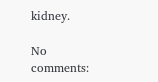kidney.

No comments: